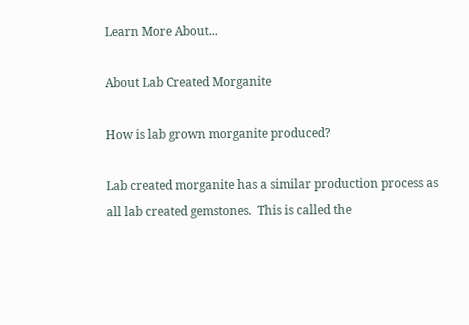Learn More About...

About Lab Created Morganite

How is lab grown morganite produced?

Lab created morganite has a similar production process as all lab created gemstones.  This is called the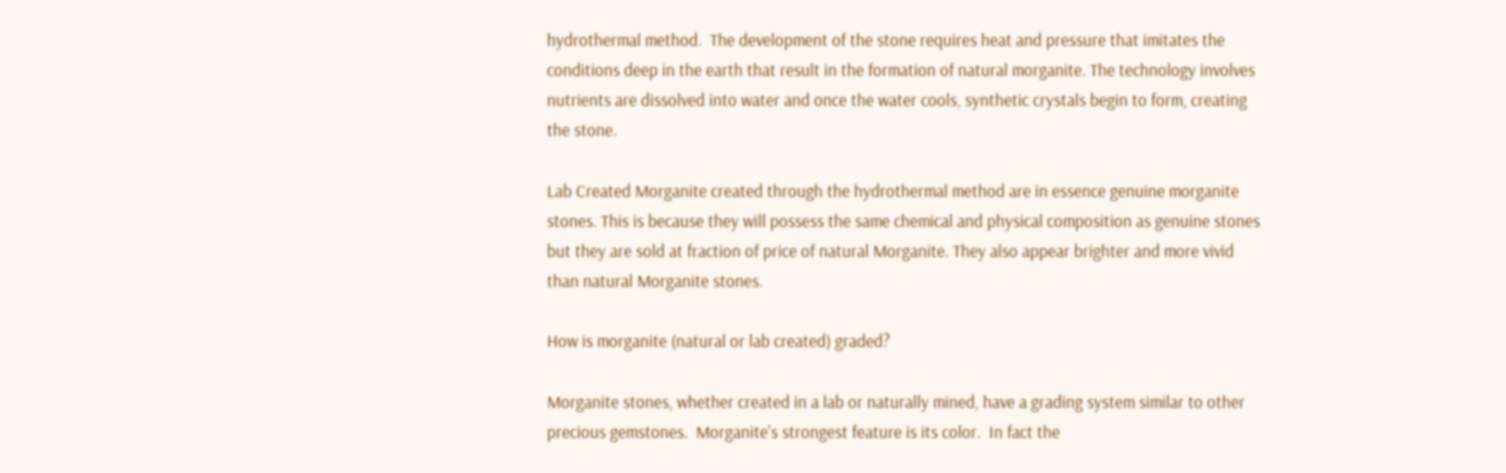hydrothermal method.  The development of the stone requires heat and pressure that imitates the conditions deep in the earth that result in the formation of natural morganite. The technology involves nutrients are dissolved into water and once the water cools, synthetic crystals begin to form, creating the stone.

Lab Created Morganite created through the hydrothermal method are in essence genuine morganite stones. This is because they will possess the same chemical and physical composition as genuine stones but they are sold at fraction of price of natural Morganite. They also appear brighter and more vivid than natural Morganite stones.

How is morganite (natural or lab created) graded?

Morganite stones, whether created in a lab or naturally mined, have a grading system similar to other precious gemstones.  Morganite's strongest feature is its color.  In fact the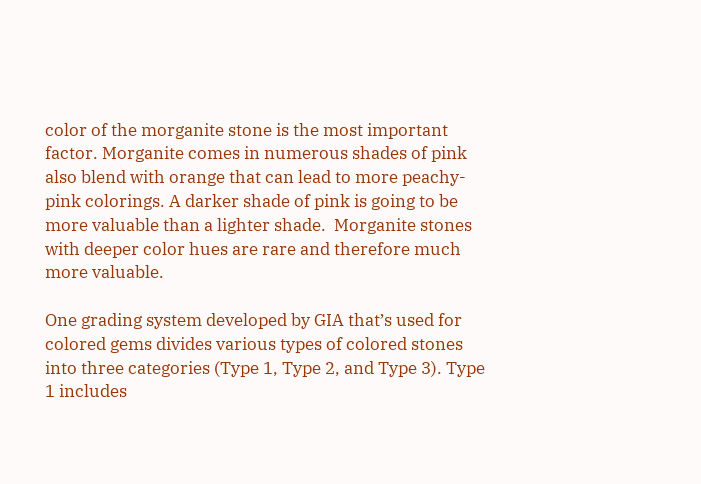color of the morganite stone is the most important factor. Morganite comes in numerous shades of pink also blend with orange that can lead to more peachy-pink colorings. A darker shade of pink is going to be more valuable than a lighter shade.  Morganite stones with deeper color hues are rare and therefore much more valuable.

One grading system developed by GIA that’s used for colored gems divides various types of colored stones into three categories (Type 1, Type 2, and Type 3). Type 1 includes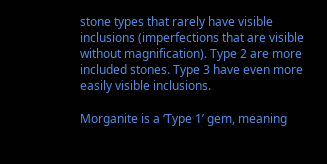stone types that rarely have visible inclusions (imperfections that are visible without magnification). Type 2 are more included stones. Type 3 have even more easily visible inclusions.

Morganite is a ‘Type 1’ gem, meaning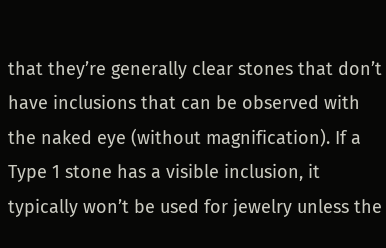that they’re generally clear stones that don’t have inclusions that can be observed with the naked eye (without magnification). If a Type 1 stone has a visible inclusion, it typically won’t be used for jewelry unless the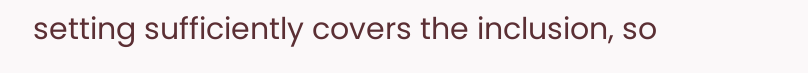setting sufficiently covers the inclusion, so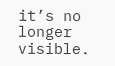it’s no longer visible.